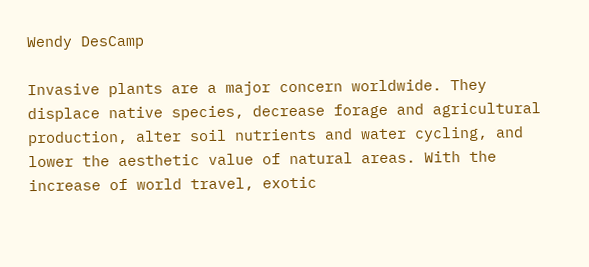Wendy DesCamp

Invasive plants are a major concern worldwide. They displace native species, decrease forage and agricultural production, alter soil nutrients and water cycling, and lower the aesthetic value of natural areas. With the increase of world travel, exotic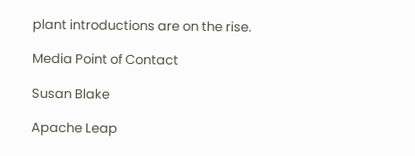plant introductions are on the rise.

Media Point of Contact

Susan Blake

Apache Leap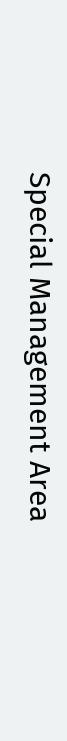Special Management Area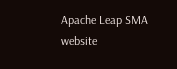Apache Leap SMA website